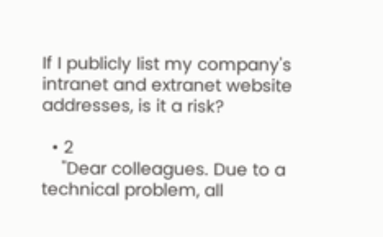If I publicly list my company's intranet and extranet website addresses, is it a risk?

  • 2
    "Dear colleagues. Due to a technical problem, all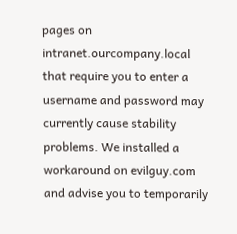pages on intranet.ourcompany.local that require you to enter a username and password may currently cause stability problems. We installed a workaround on evilguy.com and advise you to temporarily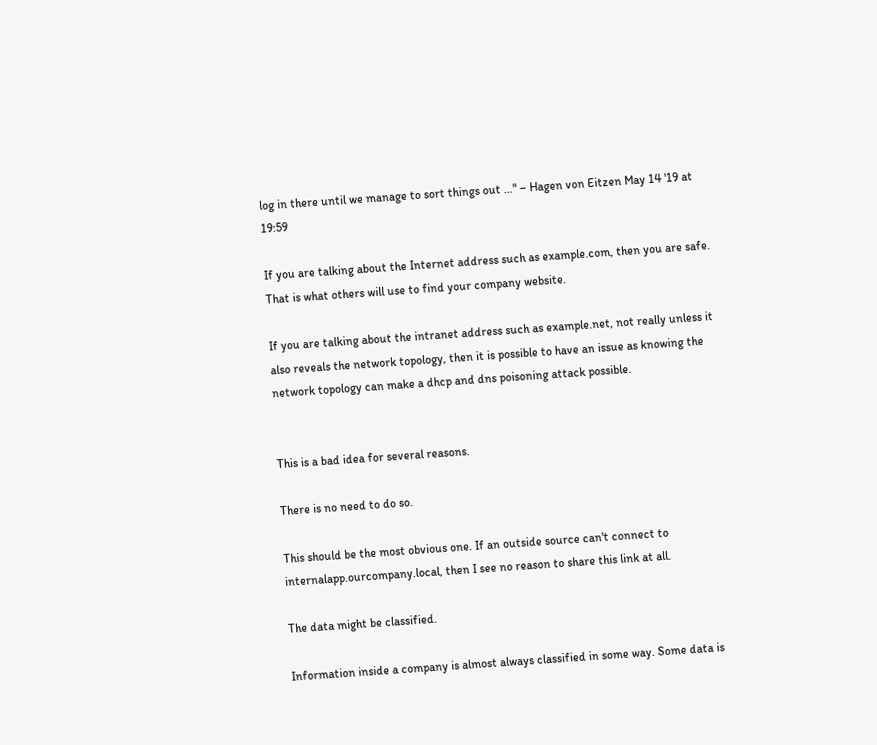log in there until we manage to sort things out ..." – Hagen von Eitzen May 14 '19 at 19:59

If you are talking about the Internet address such as example.com, then you are safe. That is what others will use to find your company website.

If you are talking about the intranet address such as example.net, not really unless it also reveals the network topology, then it is possible to have an issue as knowing the network topology can make a dhcp and dns poisoning attack possible.


This is a bad idea for several reasons.

There is no need to do so.

This should be the most obvious one. If an outside source can't connect to internalapp.ourcompany.local, then I see no reason to share this link at all.

The data might be classified.

Information inside a company is almost always classified in some way. Some data is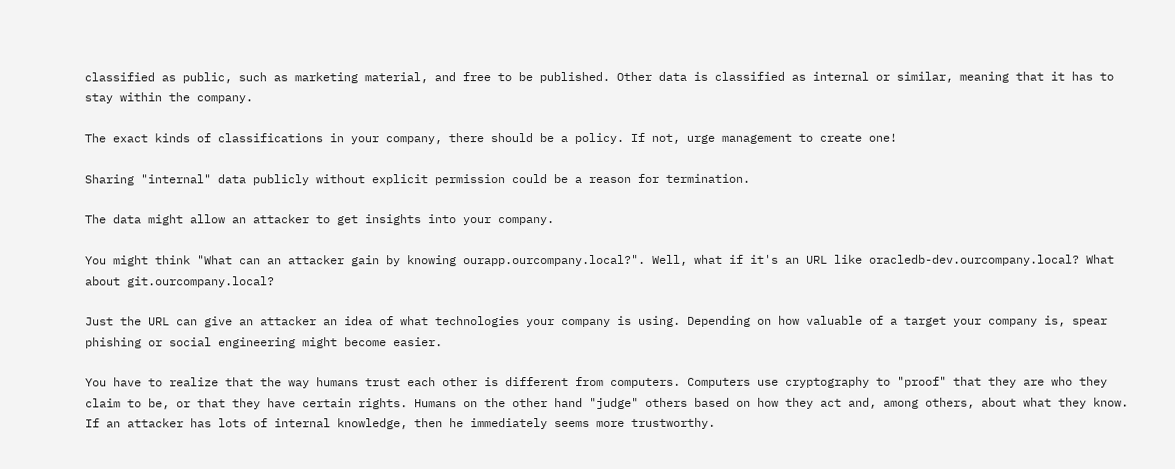classified as public, such as marketing material, and free to be published. Other data is classified as internal or similar, meaning that it has to stay within the company.

The exact kinds of classifications in your company, there should be a policy. If not, urge management to create one!

Sharing "internal" data publicly without explicit permission could be a reason for termination.

The data might allow an attacker to get insights into your company.

You might think "What can an attacker gain by knowing ourapp.ourcompany.local?". Well, what if it's an URL like oracledb-dev.ourcompany.local? What about git.ourcompany.local?

Just the URL can give an attacker an idea of what technologies your company is using. Depending on how valuable of a target your company is, spear phishing or social engineering might become easier.

You have to realize that the way humans trust each other is different from computers. Computers use cryptography to "proof" that they are who they claim to be, or that they have certain rights. Humans on the other hand "judge" others based on how they act and, among others, about what they know. If an attacker has lots of internal knowledge, then he immediately seems more trustworthy.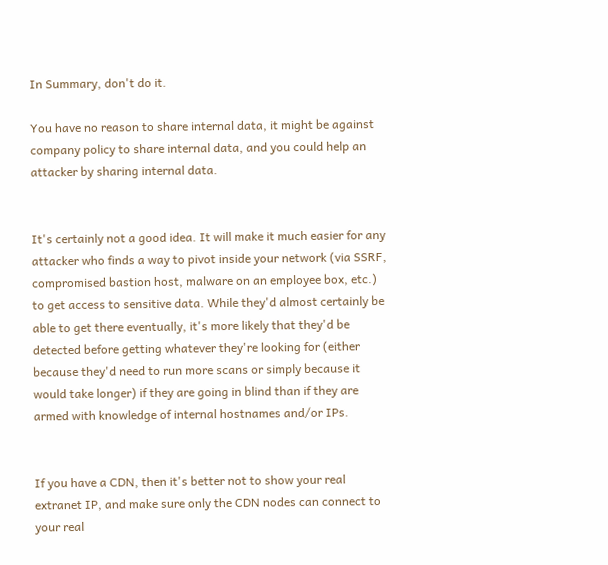In Summary, don't do it.

You have no reason to share internal data, it might be against company policy to share internal data, and you could help an attacker by sharing internal data.


It's certainly not a good idea. It will make it much easier for any attacker who finds a way to pivot inside your network (via SSRF, compromised bastion host, malware on an employee box, etc.) to get access to sensitive data. While they'd almost certainly be able to get there eventually, it's more likely that they'd be detected before getting whatever they're looking for (either because they'd need to run more scans or simply because it would take longer) if they are going in blind than if they are armed with knowledge of internal hostnames and/or IPs.


If you have a CDN, then it's better not to show your real extranet IP, and make sure only the CDN nodes can connect to your real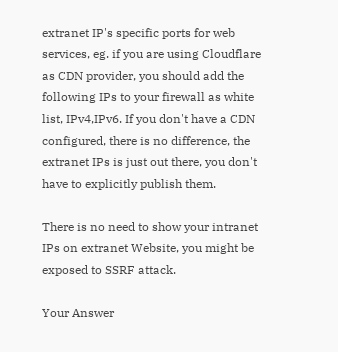extranet IP's specific ports for web services, eg. if you are using Cloudflare as CDN provider, you should add the following IPs to your firewall as white list, IPv4,IPv6. If you don't have a CDN configured, there is no difference, the extranet IPs is just out there, you don't have to explicitly publish them.

There is no need to show your intranet IPs on extranet Website, you might be exposed to SSRF attack.

Your Answer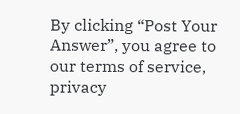By clicking “Post Your Answer”, you agree to our terms of service, privacy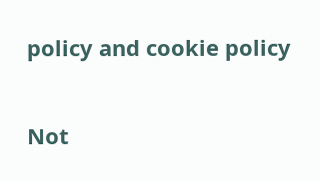policy and cookie policy

Not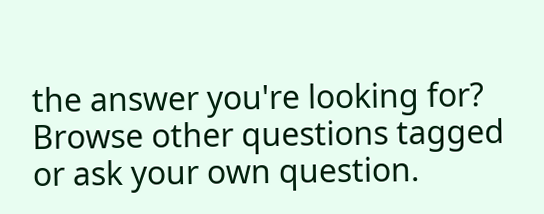the answer you're looking for? Browse other questions tagged or ask your own question.